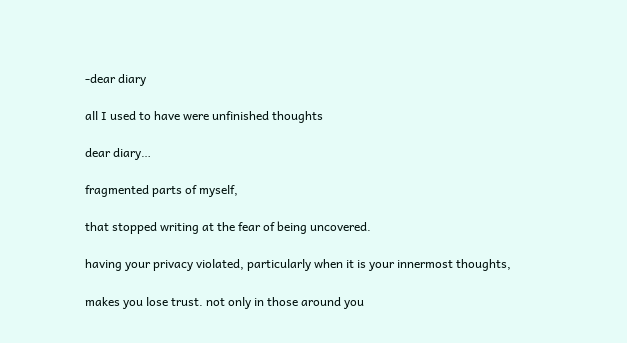-dear diary

all I used to have were unfinished thoughts

dear diary…

fragmented parts of myself,

that stopped writing at the fear of being uncovered.

having your privacy violated, particularly when it is your innermost thoughts,

makes you lose trust. not only in those around you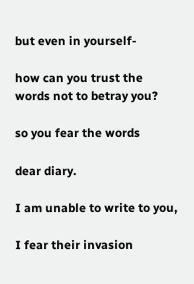but even in yourself-

how can you trust the words not to betray you?

so you fear the words

dear diary.

I am unable to write to you,

I fear their invasion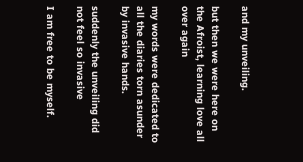and my unveiling.

but then we were here on the Afroist, learning love all over again

my words were dedicated to all the diaries torn asunder by invasive hands.

suddenly the unveiling did not feel so invasive

I am free to be myself.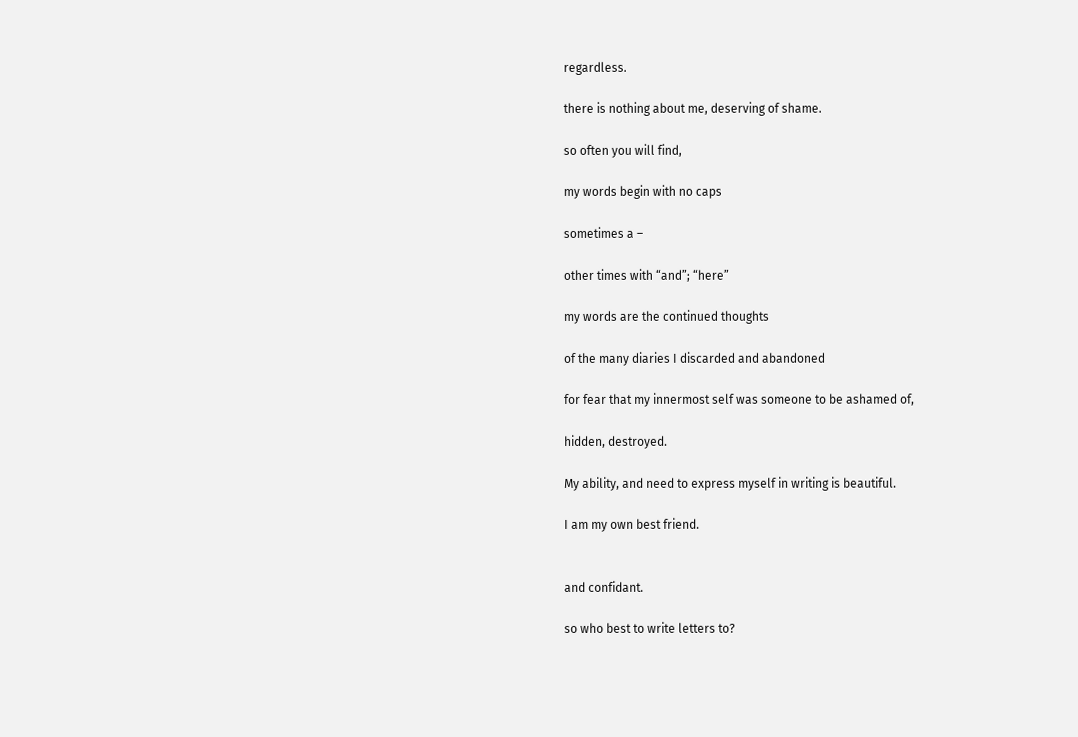regardless.

there is nothing about me, deserving of shame.

so often you will find,

my words begin with no caps

sometimes a –

other times with “and”; “here”

my words are the continued thoughts

of the many diaries I discarded and abandoned

for fear that my innermost self was someone to be ashamed of,

hidden, destroyed.

My ability, and need to express myself in writing is beautiful.

I am my own best friend.


and confidant.

so who best to write letters to?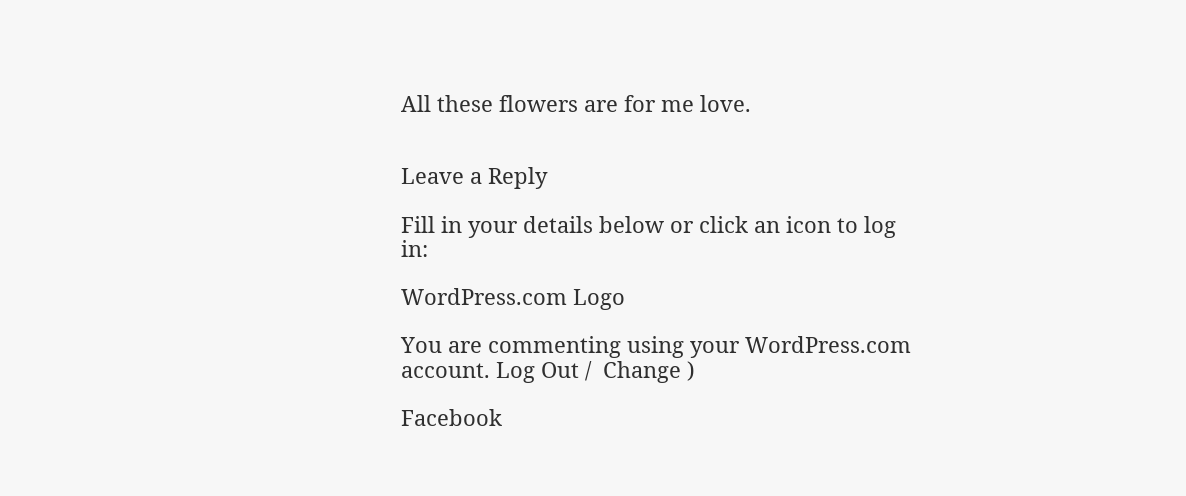All these flowers are for me love.


Leave a Reply

Fill in your details below or click an icon to log in:

WordPress.com Logo

You are commenting using your WordPress.com account. Log Out /  Change )

Facebook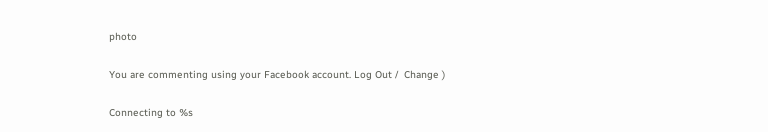photo

You are commenting using your Facebook account. Log Out /  Change )

Connecting to %s